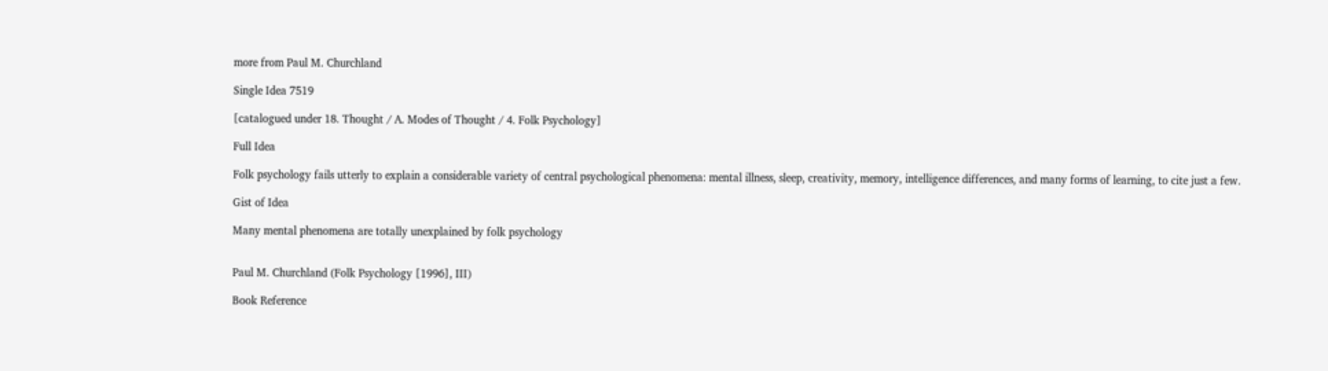more from Paul M. Churchland

Single Idea 7519

[catalogued under 18. Thought / A. Modes of Thought / 4. Folk Psychology]

Full Idea

Folk psychology fails utterly to explain a considerable variety of central psychological phenomena: mental illness, sleep, creativity, memory, intelligence differences, and many forms of learning, to cite just a few.

Gist of Idea

Many mental phenomena are totally unexplained by folk psychology


Paul M. Churchland (Folk Psychology [1996], III)

Book Reference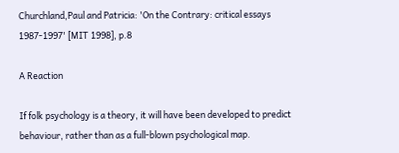Churchland,Paul and Patricia: 'On the Contrary: critical essays 1987-1997' [MIT 1998], p.8

A Reaction

If folk psychology is a theory, it will have been developed to predict behaviour, rather than as a full-blown psychological map.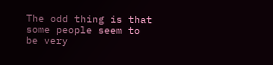The odd thing is that some people seem to be very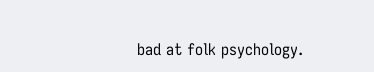bad at folk psychology.